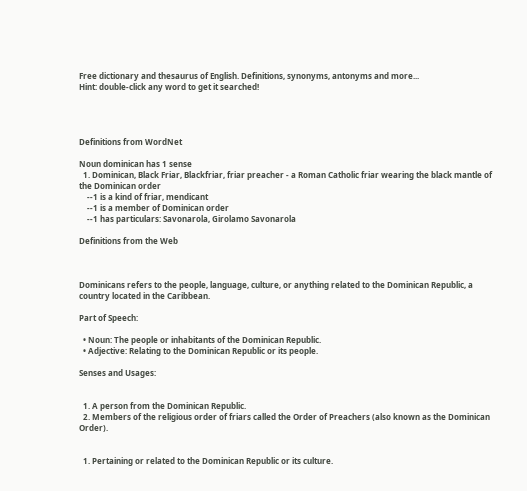Free dictionary and thesaurus of English. Definitions, synonyms, antonyms and more...
Hint: double-click any word to get it searched!




Definitions from WordNet

Noun dominican has 1 sense
  1. Dominican, Black Friar, Blackfriar, friar preacher - a Roman Catholic friar wearing the black mantle of the Dominican order
    --1 is a kind of friar, mendicant
    --1 is a member of Dominican order
    --1 has particulars: Savonarola, Girolamo Savonarola

Definitions from the Web



Dominicans refers to the people, language, culture, or anything related to the Dominican Republic, a country located in the Caribbean.

Part of Speech:

  • Noun: The people or inhabitants of the Dominican Republic.
  • Adjective: Relating to the Dominican Republic or its people.

Senses and Usages:


  1. A person from the Dominican Republic.
  2. Members of the religious order of friars called the Order of Preachers (also known as the Dominican Order).


  1. Pertaining or related to the Dominican Republic or its culture.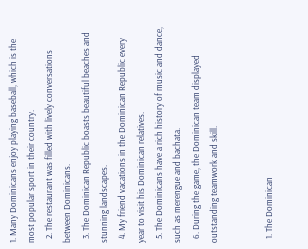1. Many Dominicans enjoy playing baseball, which is the most popular sport in their country.
  2. The restaurant was filled with lively conversations between Dominicans.
  3. The Dominican Republic boasts beautiful beaches and stunning landscapes.
  4. My friend vacations in the Dominican Republic every year to visit his Dominican relatives.
  5. The Dominicans have a rich history of music and dance, such as merengue and bachata.
  6. During the game, the Dominican team displayed outstanding teamwork and skill.


  1. The Dominican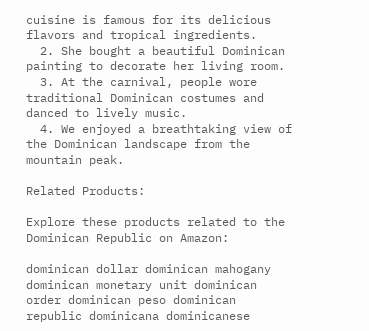cuisine is famous for its delicious flavors and tropical ingredients.
  2. She bought a beautiful Dominican painting to decorate her living room.
  3. At the carnival, people wore traditional Dominican costumes and danced to lively music.
  4. We enjoyed a breathtaking view of the Dominican landscape from the mountain peak.

Related Products:

Explore these products related to the Dominican Republic on Amazon:

dominican dollar dominican mahogany dominican monetary unit dominican order dominican peso dominican republic dominicana dominicanese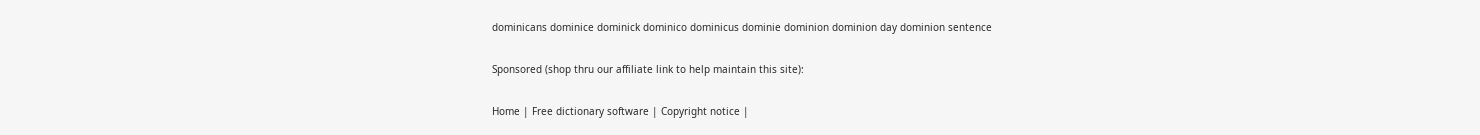dominicans dominice dominick dominico dominicus dominie dominion dominion day dominion sentence

Sponsored (shop thru our affiliate link to help maintain this site):

Home | Free dictionary software | Copyright notice |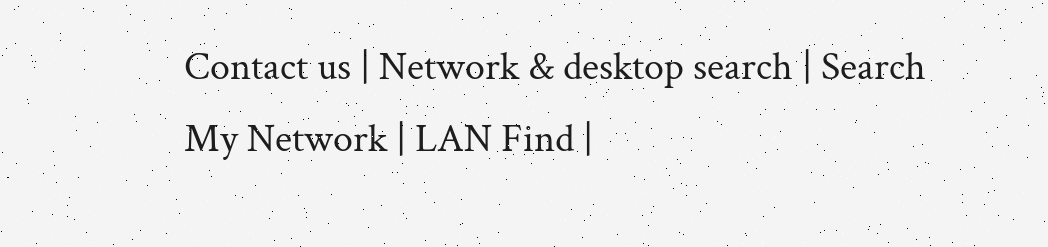Contact us | Network & desktop search | Search My Network | LAN Find |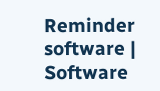Reminder software | Software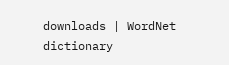downloads | WordNet dictionary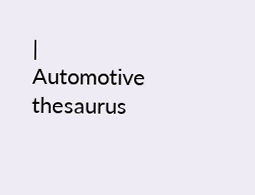| Automotive thesaurus